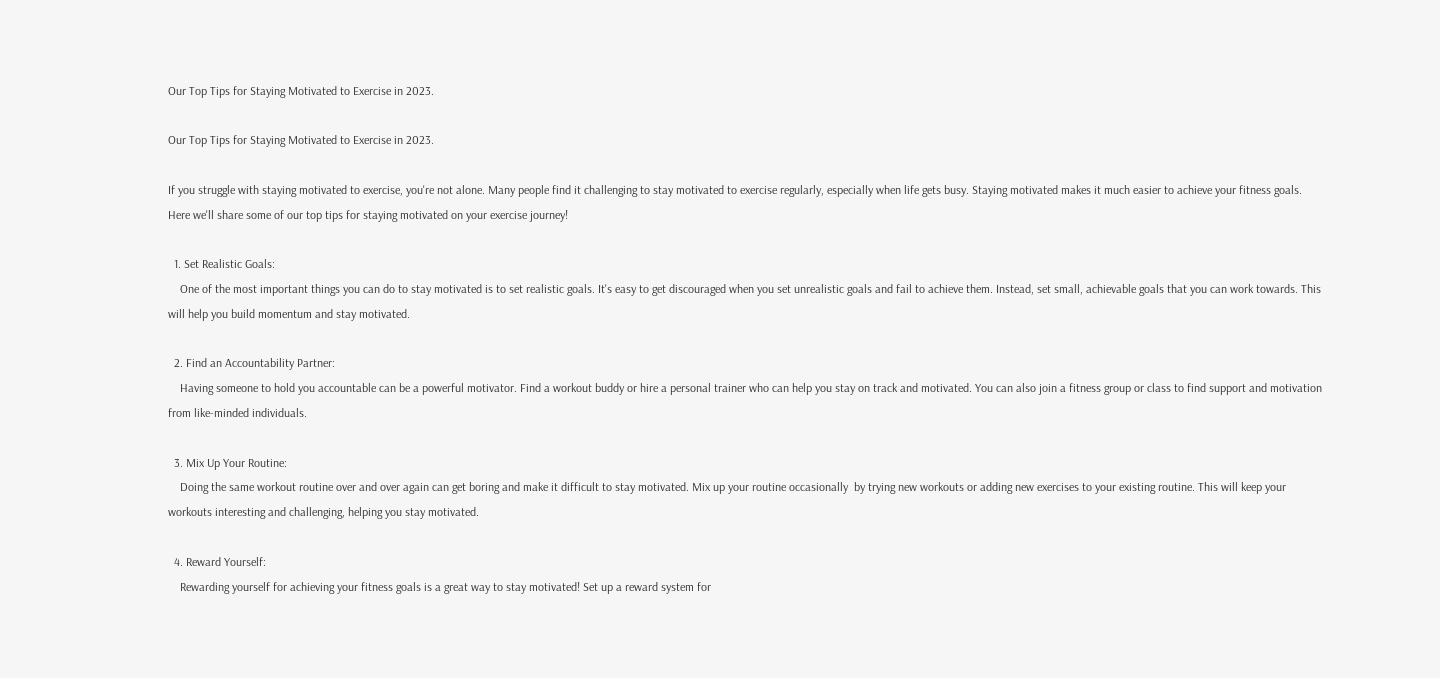Our Top Tips for Staying Motivated to Exercise in 2023.

Our Top Tips for Staying Motivated to Exercise in 2023.

If you struggle with staying motivated to exercise, you're not alone. Many people find it challenging to stay motivated to exercise regularly, especially when life gets busy. Staying motivated makes it much easier to achieve your fitness goals. Here we'll share some of our top tips for staying motivated on your exercise journey!

  1. Set Realistic Goals:
    One of the most important things you can do to stay motivated is to set realistic goals. It's easy to get discouraged when you set unrealistic goals and fail to achieve them. Instead, set small, achievable goals that you can work towards. This will help you build momentum and stay motivated.

  2. Find an Accountability Partner:
    Having someone to hold you accountable can be a powerful motivator. Find a workout buddy or hire a personal trainer who can help you stay on track and motivated. You can also join a fitness group or class to find support and motivation from like-minded individuals.

  3. Mix Up Your Routine:
    Doing the same workout routine over and over again can get boring and make it difficult to stay motivated. Mix up your routine occasionally  by trying new workouts or adding new exercises to your existing routine. This will keep your workouts interesting and challenging, helping you stay motivated.

  4. Reward Yourself:
    Rewarding yourself for achieving your fitness goals is a great way to stay motivated! Set up a reward system for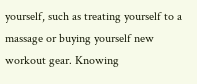yourself, such as treating yourself to a massage or buying yourself new workout gear. Knowing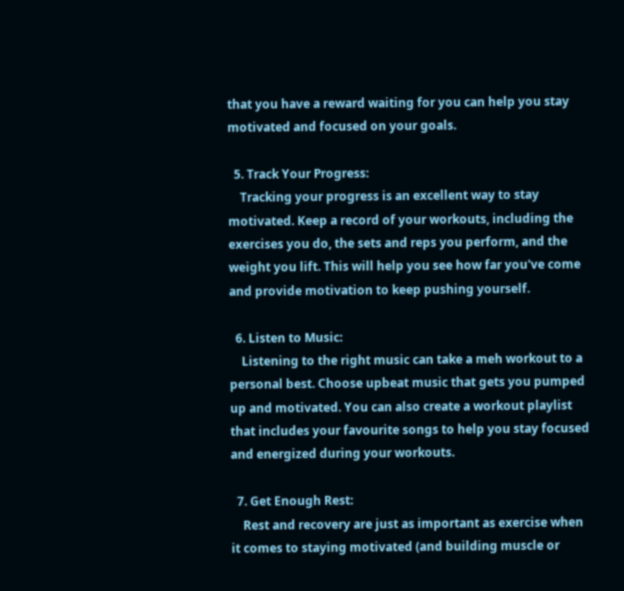that you have a reward waiting for you can help you stay motivated and focused on your goals.

  5. Track Your Progress:
    Tracking your progress is an excellent way to stay motivated. Keep a record of your workouts, including the exercises you do, the sets and reps you perform, and the weight you lift. This will help you see how far you've come and provide motivation to keep pushing yourself.

  6. Listen to Music:
    Listening to the right music can take a meh workout to a personal best. Choose upbeat music that gets you pumped up and motivated. You can also create a workout playlist that includes your favourite songs to help you stay focused and energized during your workouts.

  7. Get Enough Rest:
    Rest and recovery are just as important as exercise when it comes to staying motivated (and building muscle or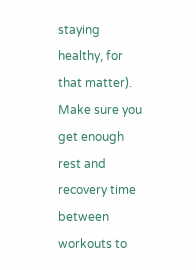staying healthy, for that matter). Make sure you get enough rest and recovery time between workouts to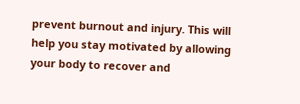prevent burnout and injury. This will help you stay motivated by allowing your body to recover and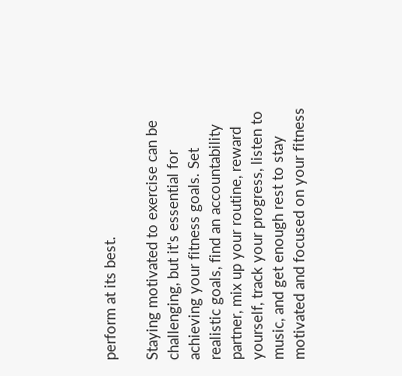perform at its best.

Staying motivated to exercise can be challenging, but it's essential for achieving your fitness goals. Set realistic goals, find an accountability partner, mix up your routine, reward yourself, track your progress, listen to music, and get enough rest to stay motivated and focused on your fitness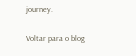journey.

Voltar para o blog